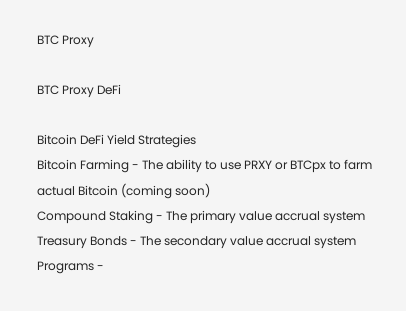BTC Proxy

BTC Proxy DeFi

Bitcoin DeFi Yield Strategies
Bitcoin Farming - The ability to use PRXY or BTCpx to farm actual Bitcoin (coming soon)
Compound Staking - The primary value accrual system
Treasury Bonds - The secondary value accrual system
Programs -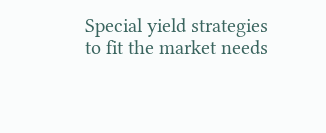Special yield strategies to fit the market needs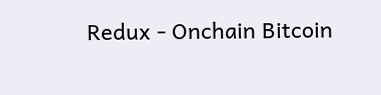Redux - Onchain Bitcoin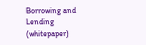Borrowing and Lending (whitepaper)